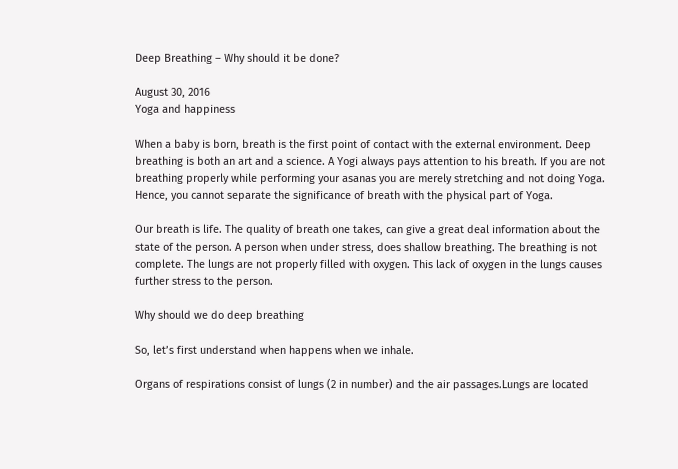Deep Breathing – Why should it be done?

August 30, 2016
Yoga and happiness

When a baby is born, breath is the first point of contact with the external environment. Deep breathing is both an art and a science. A Yogi always pays attention to his breath. If you are not breathing properly while performing your asanas you are merely stretching and not doing Yoga. Hence, you cannot separate the significance of breath with the physical part of Yoga.

Our breath is life. The quality of breath one takes, can give a great deal information about the state of the person. A person when under stress, does shallow breathing. The breathing is not complete. The lungs are not properly filled with oxygen. This lack of oxygen in the lungs causes further stress to the person.

Why should we do deep breathing

So, let’s first understand when happens when we inhale.

Organs of respirations consist of lungs (2 in number) and the air passages.Lungs are located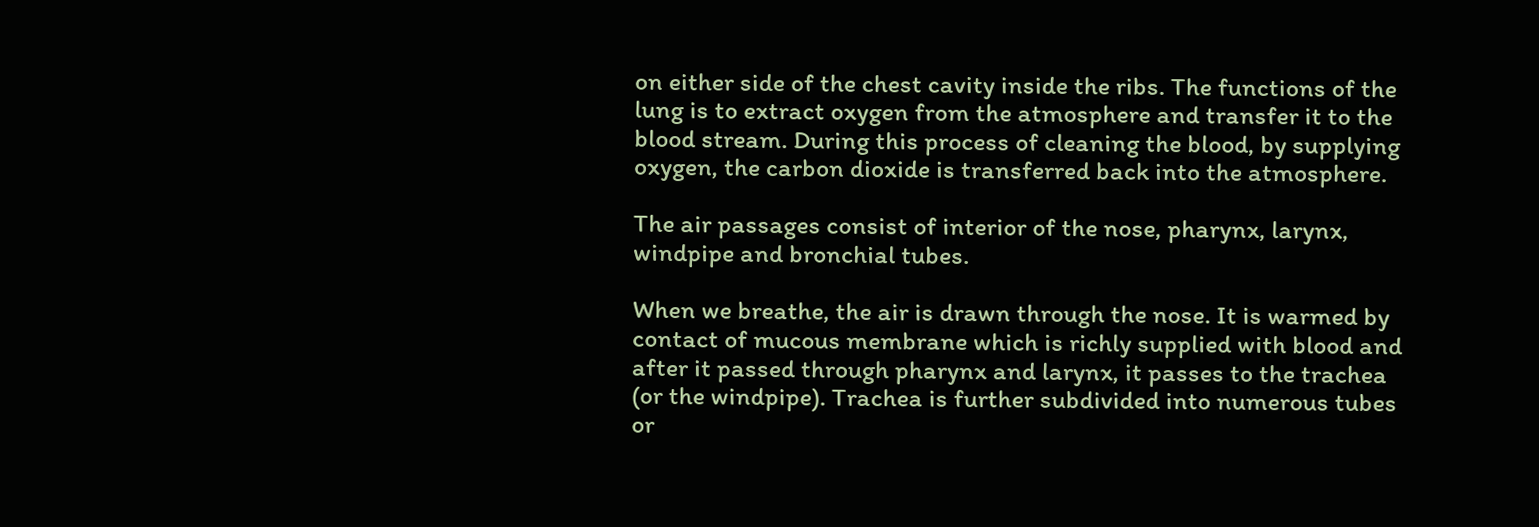on either side of the chest cavity inside the ribs. The functions of the lung is to extract oxygen from the atmosphere and transfer it to the blood stream. During this process of cleaning the blood, by supplying oxygen, the carbon dioxide is transferred back into the atmosphere.

The air passages consist of interior of the nose, pharynx, larynx, windpipe and bronchial tubes.

When we breathe, the air is drawn through the nose. It is warmed by contact of mucous membrane which is richly supplied with blood and after it passed through pharynx and larynx, it passes to the trachea (or the windpipe). Trachea is further subdivided into numerous tubes or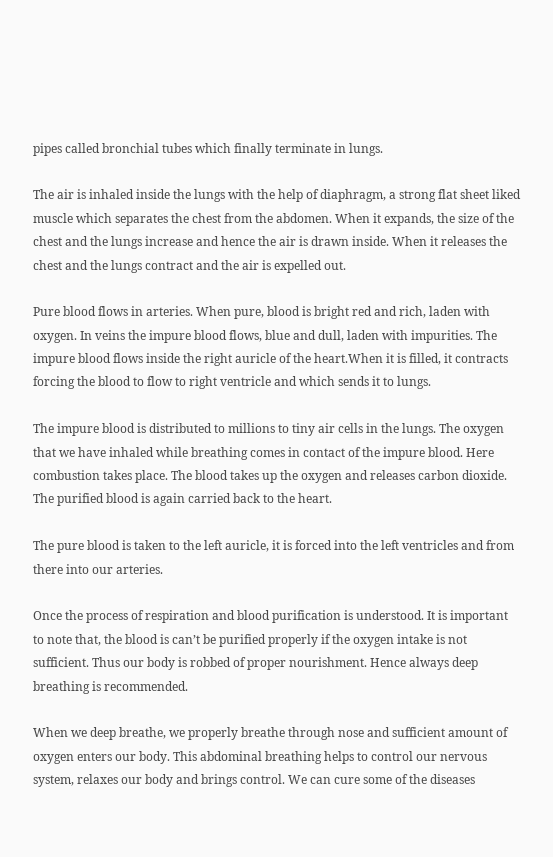pipes called bronchial tubes which finally terminate in lungs.

The air is inhaled inside the lungs with the help of diaphragm, a strong flat sheet liked muscle which separates the chest from the abdomen. When it expands, the size of the chest and the lungs increase and hence the air is drawn inside. When it releases the chest and the lungs contract and the air is expelled out.

Pure blood flows in arteries. When pure, blood is bright red and rich, laden with oxygen. In veins the impure blood flows, blue and dull, laden with impurities. The impure blood flows inside the right auricle of the heart.When it is filled, it contracts forcing the blood to flow to right ventricle and which sends it to lungs.

The impure blood is distributed to millions to tiny air cells in the lungs. The oxygen that we have inhaled while breathing comes in contact of the impure blood. Here combustion takes place. The blood takes up the oxygen and releases carbon dioxide. The purified blood is again carried back to the heart.

The pure blood is taken to the left auricle, it is forced into the left ventricles and from there into our arteries.

Once the process of respiration and blood purification is understood. It is important to note that, the blood is can’t be purified properly if the oxygen intake is not sufficient. Thus our body is robbed of proper nourishment. Hence always deep breathing is recommended.

When we deep breathe, we properly breathe through nose and sufficient amount of oxygen enters our body. This abdominal breathing helps to control our nervous system, relaxes our body and brings control. We can cure some of the diseases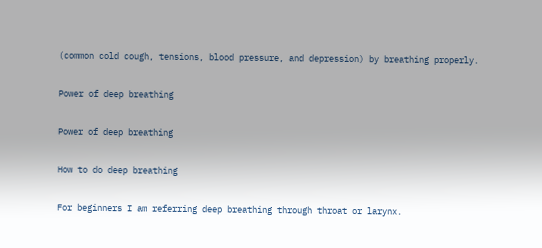(common cold cough, tensions, blood pressure, and depression) by breathing properly.

Power of deep breathing

Power of deep breathing

How to do deep breathing

For beginners I am referring deep breathing through throat or larynx.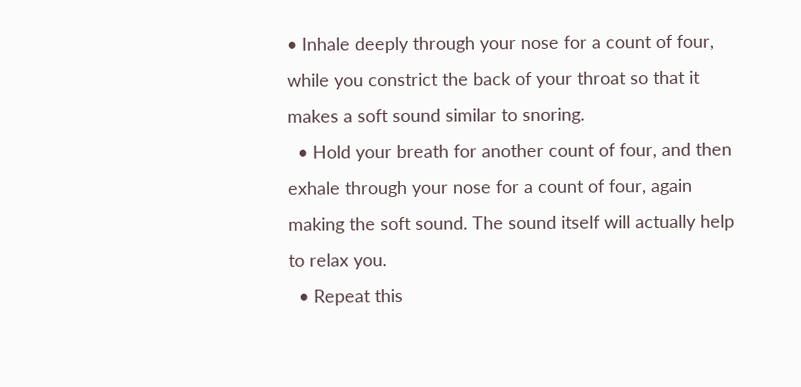• Inhale deeply through your nose for a count of four, while you constrict the back of your throat so that it makes a soft sound similar to snoring.
  • Hold your breath for another count of four, and then exhale through your nose for a count of four, again making the soft sound. The sound itself will actually help to relax you.
  • Repeat this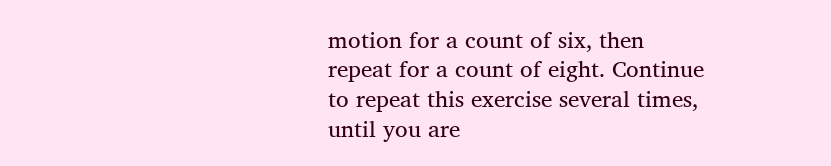motion for a count of six, then repeat for a count of eight. Continue to repeat this exercise several times, until you are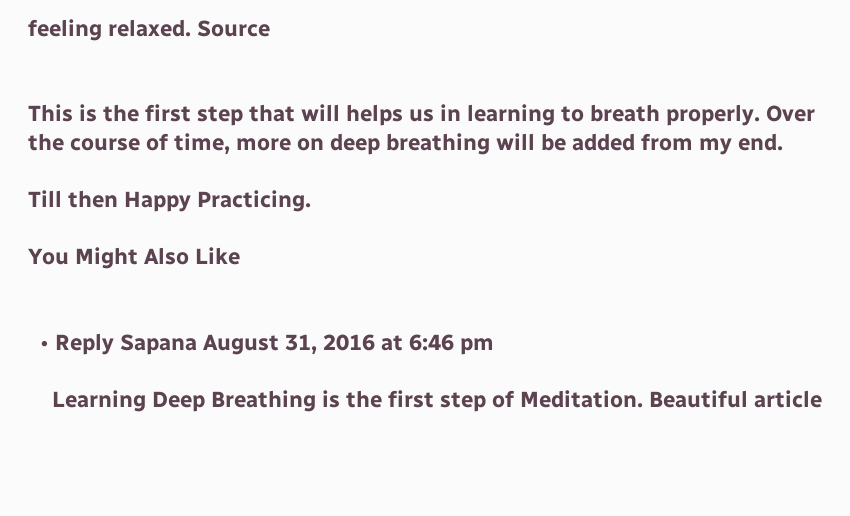feeling relaxed. Source


This is the first step that will helps us in learning to breath properly. Over the course of time, more on deep breathing will be added from my end.

Till then Happy Practicing.

You Might Also Like


  • Reply Sapana August 31, 2016 at 6:46 pm

    Learning Deep Breathing is the first step of Meditation. Beautiful article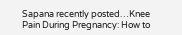Sapana recently posted…Knee Pain During Pregnancy: How to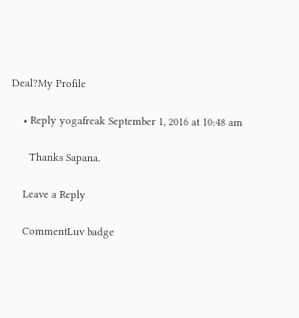Deal?My Profile

    • Reply yogafreak September 1, 2016 at 10:48 am

      Thanks Sapana.

    Leave a Reply

    CommentLuv badge